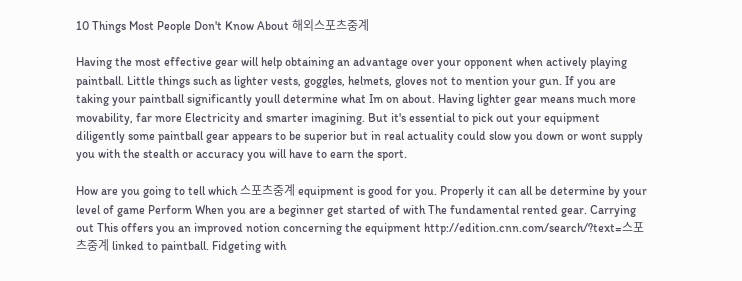10 Things Most People Don't Know About 해외스포츠중계

Having the most effective gear will help obtaining an advantage over your opponent when actively playing paintball. Little things such as lighter vests, goggles, helmets, gloves not to mention your gun. If you are taking your paintball significantly youll determine what Im on about. Having lighter gear means much more movability, far more Electricity and smarter imagining. But it's essential to pick out your equipment diligently some paintball gear appears to be superior but in real actuality could slow you down or wont supply you with the stealth or accuracy you will have to earn the sport.

How are you going to tell which 스포츠중계 equipment is good for you. Properly it can all be determine by your level of game Perform When you are a beginner get started of with The fundamental rented gear. Carrying out This offers you an improved notion concerning the equipment http://edition.cnn.com/search/?text=스포츠중계 linked to paintball. Fidgeting with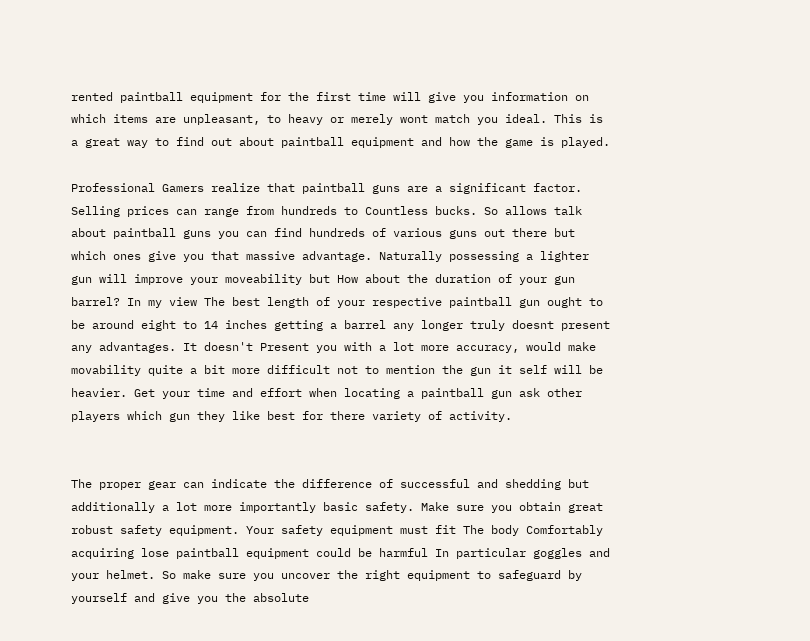rented paintball equipment for the first time will give you information on which items are unpleasant, to heavy or merely wont match you ideal. This is a great way to find out about paintball equipment and how the game is played.

Professional Gamers realize that paintball guns are a significant factor. Selling prices can range from hundreds to Countless bucks. So allows talk about paintball guns you can find hundreds of various guns out there but which ones give you that massive advantage. Naturally possessing a lighter gun will improve your moveability but How about the duration of your gun barrel? In my view The best length of your respective paintball gun ought to be around eight to 14 inches getting a barrel any longer truly doesnt present any advantages. It doesn't Present you with a lot more accuracy, would make movability quite a bit more difficult not to mention the gun it self will be heavier. Get your time and effort when locating a paintball gun ask other players which gun they like best for there variety of activity.


The proper gear can indicate the difference of successful and shedding but additionally a lot more importantly basic safety. Make sure you obtain great robust safety equipment. Your safety equipment must fit The body Comfortably acquiring lose paintball equipment could be harmful In particular goggles and your helmet. So make sure you uncover the right equipment to safeguard by yourself and give you the absolute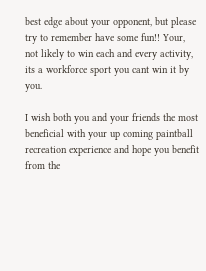best edge about your opponent, but please try to remember have some fun!! Your, not likely to win each and every activity, its a workforce sport you cant win it by you.

I wish both you and your friends the most beneficial with your up coming paintball recreation experience and hope you benefit from the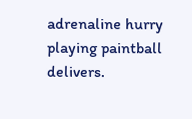adrenaline hurry playing paintball delivers.